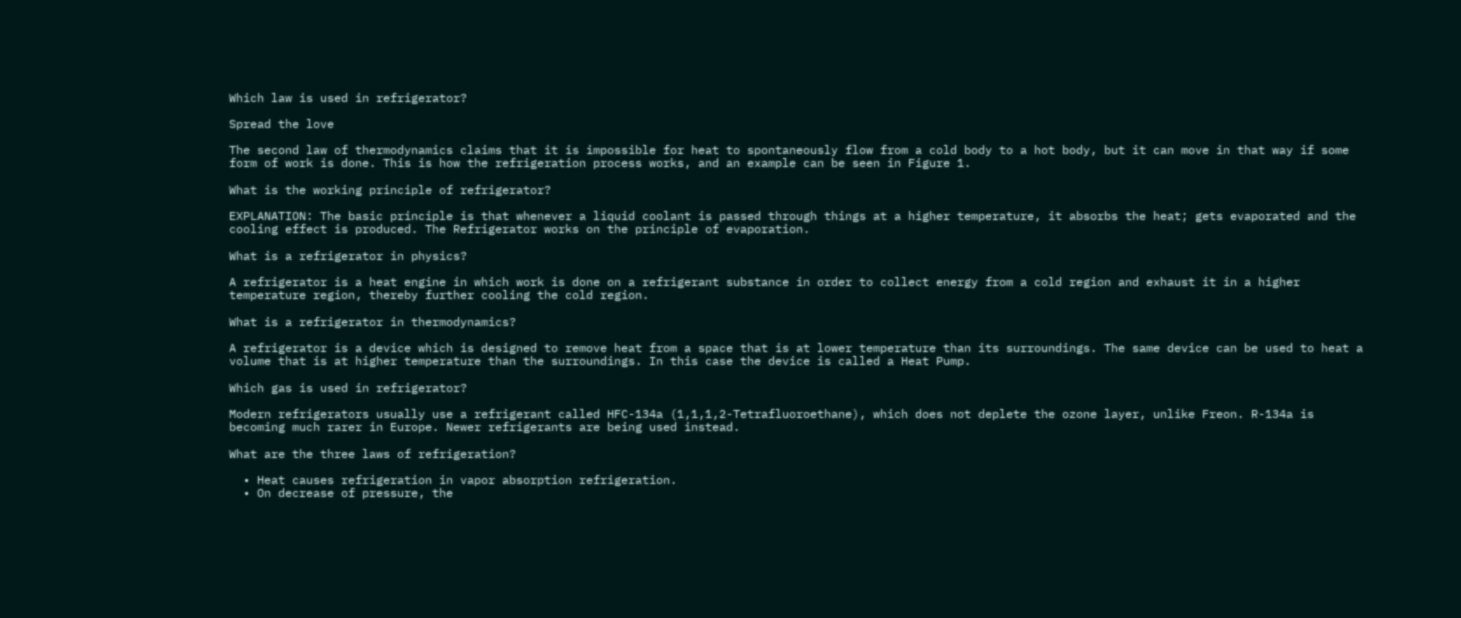Which law is used in refrigerator?

Spread the love

The second law of thermodynamics claims that it is impossible for heat to spontaneously flow from a cold body to a hot body, but it can move in that way if some form of work is done. This is how the refrigeration process works, and an example can be seen in Figure 1.

What is the working principle of refrigerator?

EXPLANATION: The basic principle is that whenever a liquid coolant is passed through things at a higher temperature, it absorbs the heat; gets evaporated and the cooling effect is produced. The Refrigerator works on the principle of evaporation.

What is a refrigerator in physics?

A refrigerator is a heat engine in which work is done on a refrigerant substance in order to collect energy from a cold region and exhaust it in a higher temperature region, thereby further cooling the cold region.

What is a refrigerator in thermodynamics?

A refrigerator is a device which is designed to remove heat from a space that is at lower temperature than its surroundings. The same device can be used to heat a volume that is at higher temperature than the surroundings. In this case the device is called a Heat Pump.

Which gas is used in refrigerator?

Modern refrigerators usually use a refrigerant called HFC-134a (1,1,1,2-Tetrafluoroethane), which does not deplete the ozone layer, unlike Freon. R-134a is becoming much rarer in Europe. Newer refrigerants are being used instead.

What are the three laws of refrigeration?

  • Heat causes refrigeration in vapor absorption refrigeration.
  • On decrease of pressure, the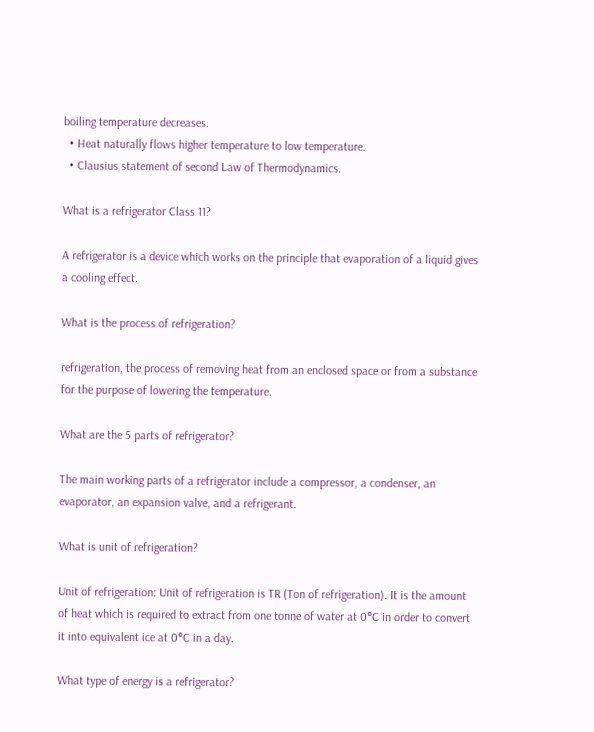boiling temperature decreases.
  • Heat naturally flows higher temperature to low temperature.
  • Clausius statement of second Law of Thermodynamics.

What is a refrigerator Class 11?

A refrigerator is a device which works on the principle that evaporation of a liquid gives a cooling effect.

What is the process of refrigeration?

refrigeration, the process of removing heat from an enclosed space or from a substance for the purpose of lowering the temperature.

What are the 5 parts of refrigerator?

The main working parts of a refrigerator include a compressor, a condenser, an evaporator, an expansion valve, and a refrigerant.

What is unit of refrigeration?

Unit of refrigeration: Unit of refrigeration is TR (Ton of refrigeration). It is the amount of heat which is required to extract from one tonne of water at 0°C in order to convert it into equivalent ice at 0°C in a day.

What type of energy is a refrigerator?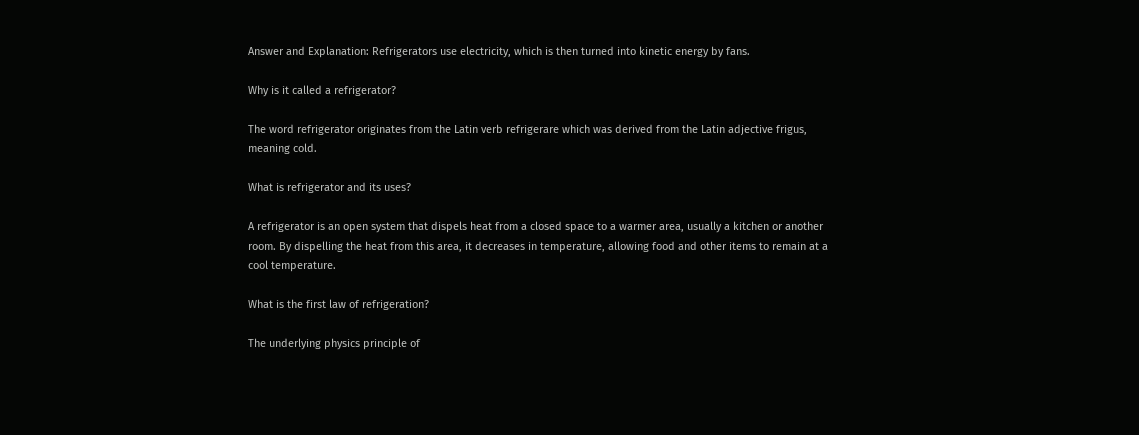Answer and Explanation: Refrigerators use electricity, which is then turned into kinetic energy by fans.

Why is it called a refrigerator?

The word refrigerator originates from the Latin verb refrigerare which was derived from the Latin adjective frigus, meaning cold.

What is refrigerator and its uses?

A refrigerator is an open system that dispels heat from a closed space to a warmer area, usually a kitchen or another room. By dispelling the heat from this area, it decreases in temperature, allowing food and other items to remain at a cool temperature.

What is the first law of refrigeration?

The underlying physics principle of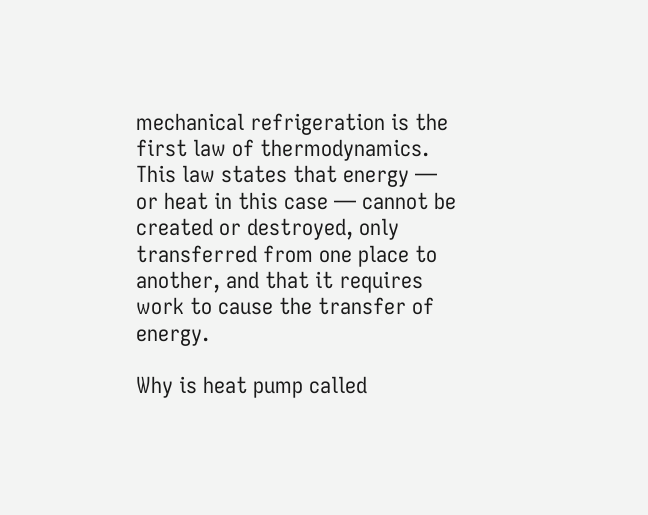mechanical refrigeration is the first law of thermodynamics. This law states that energy — or heat in this case — cannot be created or destroyed, only transferred from one place to another, and that it requires work to cause the transfer of energy.

Why is heat pump called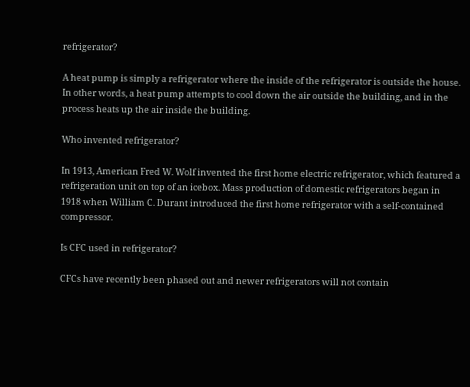refrigerator?

A heat pump is simply a refrigerator where the inside of the refrigerator is outside the house. In other words, a heat pump attempts to cool down the air outside the building, and in the process heats up the air inside the building.

Who invented refrigerator?

In 1913, American Fred W. Wolf invented the first home electric refrigerator, which featured a refrigeration unit on top of an icebox. Mass production of domestic refrigerators began in 1918 when William C. Durant introduced the first home refrigerator with a self-contained compressor.

Is CFC used in refrigerator?

CFCs have recently been phased out and newer refrigerators will not contain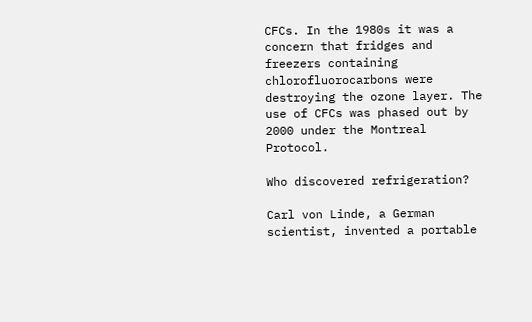CFCs. In the 1980s it was a concern that fridges and freezers containing chlorofluorocarbons were destroying the ozone layer. The use of CFCs was phased out by 2000 under the Montreal Protocol.

Who discovered refrigeration?

Carl von Linde, a German scientist, invented a portable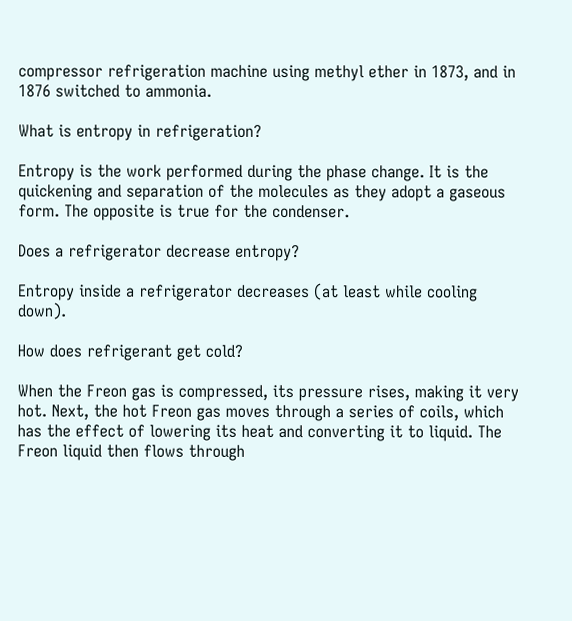compressor refrigeration machine using methyl ether in 1873, and in 1876 switched to ammonia.

What is entropy in refrigeration?

Entropy is the work performed during the phase change. It is the quickening and separation of the molecules as they adopt a gaseous form. The opposite is true for the condenser.

Does a refrigerator decrease entropy?

Entropy inside a refrigerator decreases (at least while cooling down).

How does refrigerant get cold?

When the Freon gas is compressed, its pressure rises, making it very hot. Next, the hot Freon gas moves through a series of coils, which has the effect of lowering its heat and converting it to liquid. The Freon liquid then flows through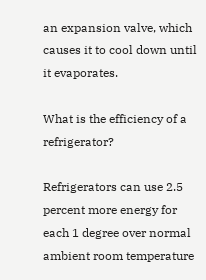an expansion valve, which causes it to cool down until it evaporates.

What is the efficiency of a refrigerator?

Refrigerators can use 2.5 percent more energy for each 1 degree over normal ambient room temperature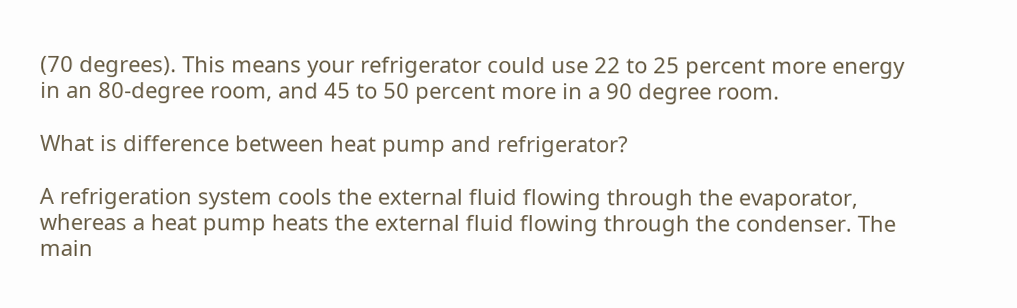(70 degrees). This means your refrigerator could use 22 to 25 percent more energy in an 80-degree room, and 45 to 50 percent more in a 90 degree room.

What is difference between heat pump and refrigerator?

A refrigeration system cools the external fluid flowing through the evaporator, whereas a heat pump heats the external fluid flowing through the condenser. The main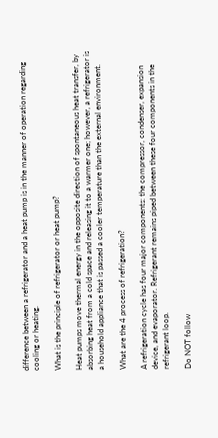difference between a refrigerator and a heat pump is in the manner of operation regarding cooling or heating.

What is the principle of refrigerator or heat pump?

Heat pumps move thermal energy in the opposite direction of spontaneous heat transfer, by absorbing heat from a cold space and releasing it to a warmer one; however, a refrigerator is a household appliance that is passed a cooler temperature than the external environment.

What are the 4 process of refrigeration?

A refrigeration cycle has four major components: the compressor, condenser, expansion device, and evaporator. Refrigerant remains piped between these four components in the refrigerant loop.

Do NOT follow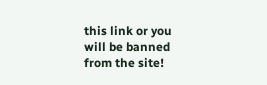this link or you will be banned from the site!